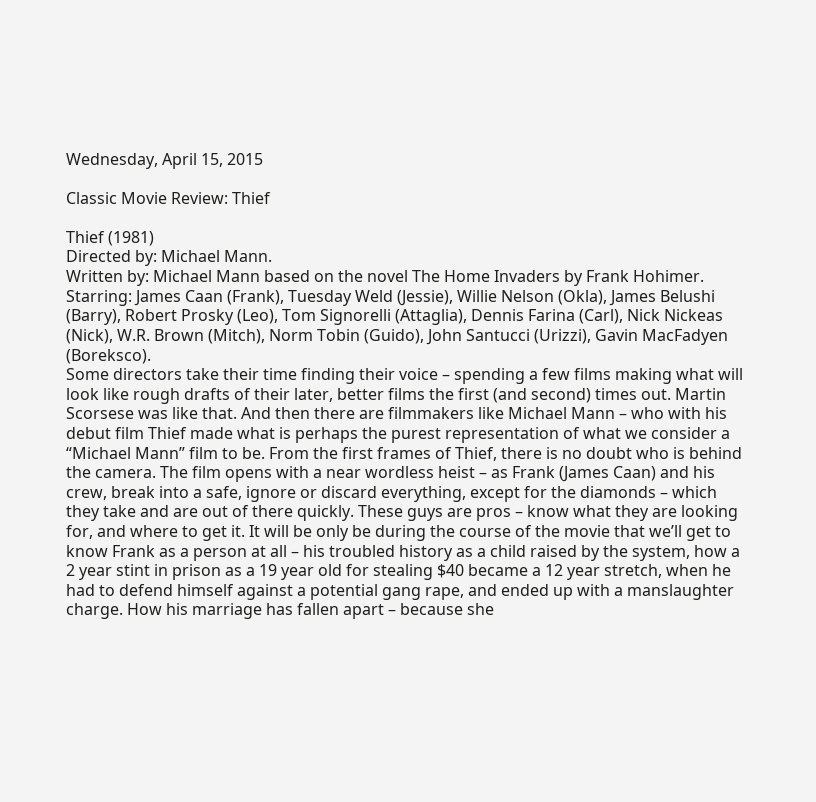Wednesday, April 15, 2015

Classic Movie Review: Thief

Thief (1981)
Directed by: Michael Mann.
Written by: Michael Mann based on the novel The Home Invaders by Frank Hohimer.
Starring: James Caan (Frank), Tuesday Weld (Jessie), Willie Nelson (Okla), James Belushi (Barry), Robert Prosky (Leo), Tom Signorelli (Attaglia), Dennis Farina (Carl), Nick Nickeas (Nick), W.R. Brown (Mitch), Norm Tobin (Guido), John Santucci (Urizzi), Gavin MacFadyen (Boreksco).
Some directors take their time finding their voice – spending a few films making what will look like rough drafts of their later, better films the first (and second) times out. Martin Scorsese was like that. And then there are filmmakers like Michael Mann – who with his debut film Thief made what is perhaps the purest representation of what we consider a “Michael Mann” film to be. From the first frames of Thief, there is no doubt who is behind the camera. The film opens with a near wordless heist – as Frank (James Caan) and his crew, break into a safe, ignore or discard everything, except for the diamonds – which they take and are out of there quickly. These guys are pros – know what they are looking for, and where to get it. It will be only be during the course of the movie that we’ll get to know Frank as a person at all – his troubled history as a child raised by the system, how a 2 year stint in prison as a 19 year old for stealing $40 became a 12 year stretch, when he had to defend himself against a potential gang rape, and ended up with a manslaughter charge. How his marriage has fallen apart – because she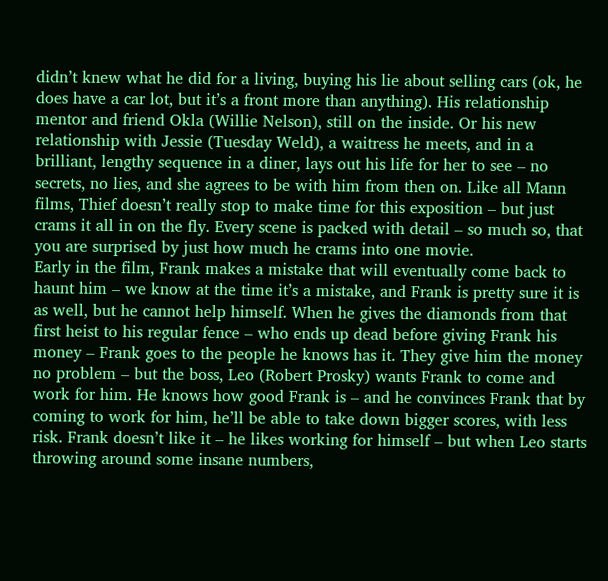didn’t knew what he did for a living, buying his lie about selling cars (ok, he does have a car lot, but it’s a front more than anything). His relationship mentor and friend Okla (Willie Nelson), still on the inside. Or his new relationship with Jessie (Tuesday Weld), a waitress he meets, and in a brilliant, lengthy sequence in a diner, lays out his life for her to see – no secrets, no lies, and she agrees to be with him from then on. Like all Mann films, Thief doesn’t really stop to make time for this exposition – but just crams it all in on the fly. Every scene is packed with detail – so much so, that you are surprised by just how much he crams into one movie.
Early in the film, Frank makes a mistake that will eventually come back to haunt him – we know at the time it’s a mistake, and Frank is pretty sure it is as well, but he cannot help himself. When he gives the diamonds from that first heist to his regular fence – who ends up dead before giving Frank his money – Frank goes to the people he knows has it. They give him the money no problem – but the boss, Leo (Robert Prosky) wants Frank to come and work for him. He knows how good Frank is – and he convinces Frank that by coming to work for him, he’ll be able to take down bigger scores, with less risk. Frank doesn’t like it – he likes working for himself – but when Leo starts throwing around some insane numbers,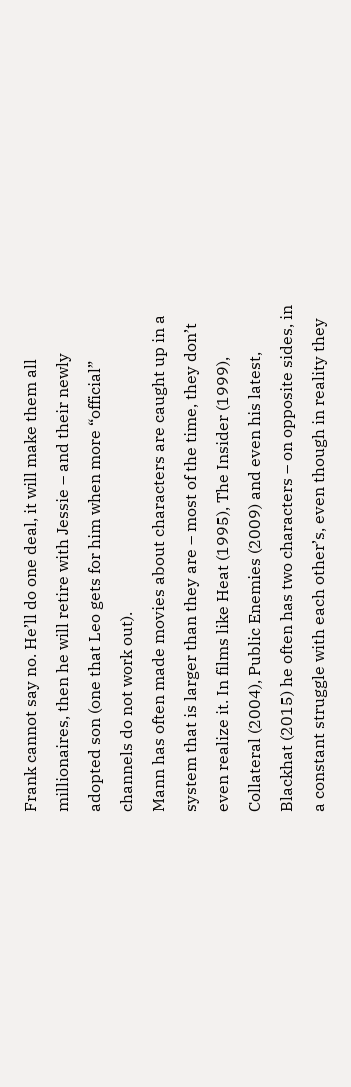Frank cannot say no. He’ll do one deal, it will make them all millionaires, then he will retire with Jessie – and their newly adopted son (one that Leo gets for him when more “official” channels do not work out).
Mann has often made movies about characters are caught up in a system that is larger than they are – most of the time, they don’t even realize it. In films like Heat (1995), The Insider (1999), Collateral (2004), Public Enemies (2009) and even his latest, Blackhat (2015) he often has two characters – on opposite sides, in a constant struggle with each other’s, even though in reality they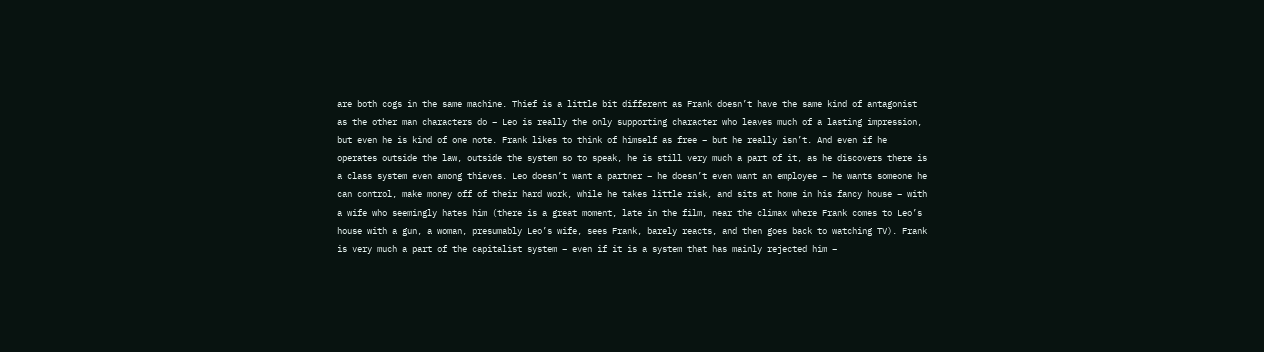are both cogs in the same machine. Thief is a little bit different as Frank doesn’t have the same kind of antagonist as the other man characters do – Leo is really the only supporting character who leaves much of a lasting impression, but even he is kind of one note. Frank likes to think of himself as free – but he really isn’t. And even if he operates outside the law, outside the system so to speak, he is still very much a part of it, as he discovers there is a class system even among thieves. Leo doesn’t want a partner – he doesn’t even want an employee – he wants someone he can control, make money off of their hard work, while he takes little risk, and sits at home in his fancy house – with a wife who seemingly hates him (there is a great moment, late in the film, near the climax where Frank comes to Leo’s house with a gun, a woman, presumably Leo’s wife, sees Frank, barely reacts, and then goes back to watching TV). Frank is very much a part of the capitalist system – even if it is a system that has mainly rejected him –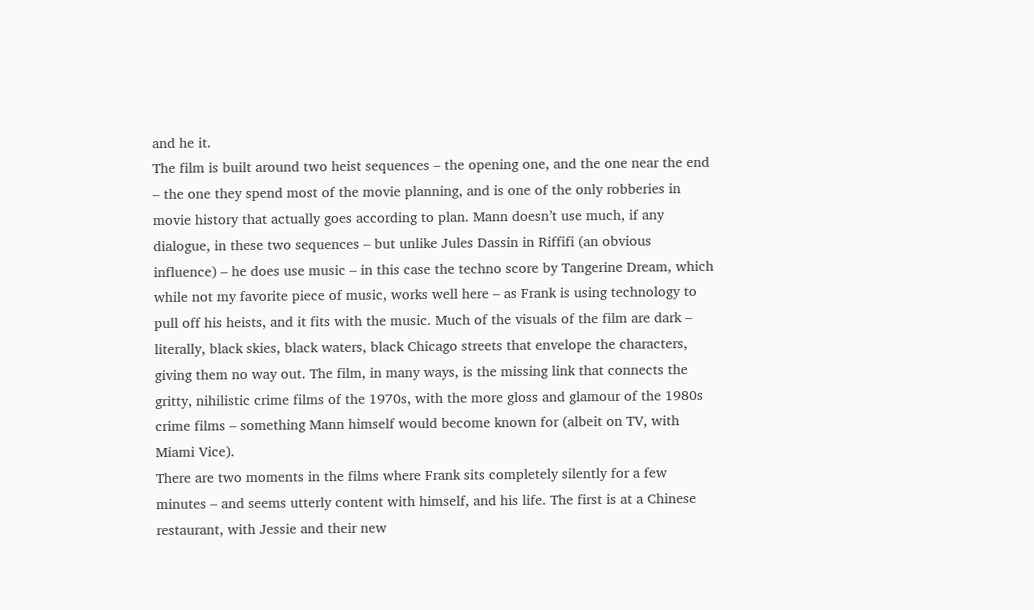and he it.
The film is built around two heist sequences – the opening one, and the one near the end – the one they spend most of the movie planning, and is one of the only robberies in movie history that actually goes according to plan. Mann doesn’t use much, if any dialogue, in these two sequences – but unlike Jules Dassin in Riffifi (an obvious influence) – he does use music – in this case the techno score by Tangerine Dream, which while not my favorite piece of music, works well here – as Frank is using technology to pull off his heists, and it fits with the music. Much of the visuals of the film are dark – literally, black skies, black waters, black Chicago streets that envelope the characters, giving them no way out. The film, in many ways, is the missing link that connects the gritty, nihilistic crime films of the 1970s, with the more gloss and glamour of the 1980s crime films – something Mann himself would become known for (albeit on TV, with Miami Vice).
There are two moments in the films where Frank sits completely silently for a few minutes – and seems utterly content with himself, and his life. The first is at a Chinese restaurant, with Jessie and their new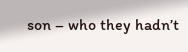son – who they hadn’t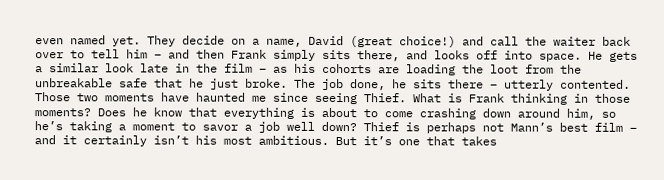even named yet. They decide on a name, David (great choice!) and call the waiter back over to tell him – and then Frank simply sits there, and looks off into space. He gets a similar look late in the film – as his cohorts are loading the loot from the unbreakable safe that he just broke. The job done, he sits there – utterly contented. Those two moments have haunted me since seeing Thief. What is Frank thinking in those moments? Does he know that everything is about to come crashing down around him, so he’s taking a moment to savor a job well down? Thief is perhaps not Mann’s best film – and it certainly isn’t his most ambitious. But it’s one that takes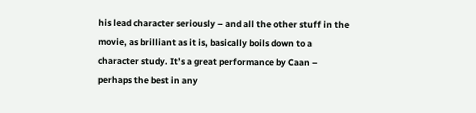his lead character seriously – and all the other stuff in the movie, as brilliant as it is, basically boils down to a character study. It’s a great performance by Caan – perhaps the best in any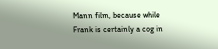Mann film, because while Frank is certainly a cog in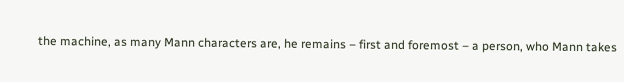the machine, as many Mann characters are, he remains – first and foremost – a person, who Mann takes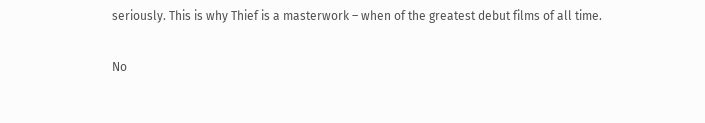seriously. This is why Thief is a masterwork – when of the greatest debut films of all time.

No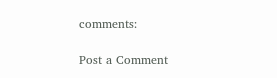comments:

Post a Comment